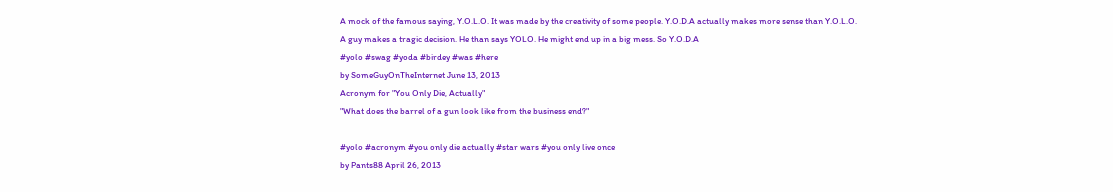A mock of the famous saying, Y.O.L.O. It was made by the creativity of some people. Y.O.D.A actually makes more sense than Y.O.L.O.
A guy makes a tragic decision. He than says YOLO. He might end up in a big mess. So Y.O.D.A
#yolo #swag #yoda #birdey #was #here
by SomeGuyOnTheInternet June 13, 2013
Acronym for "You Only Die, Actually"
"What does the barrel of a gun look like from the business end?"

#yolo #acronym #you only die actually #star wars #you only live once
by Pants88 April 26, 2013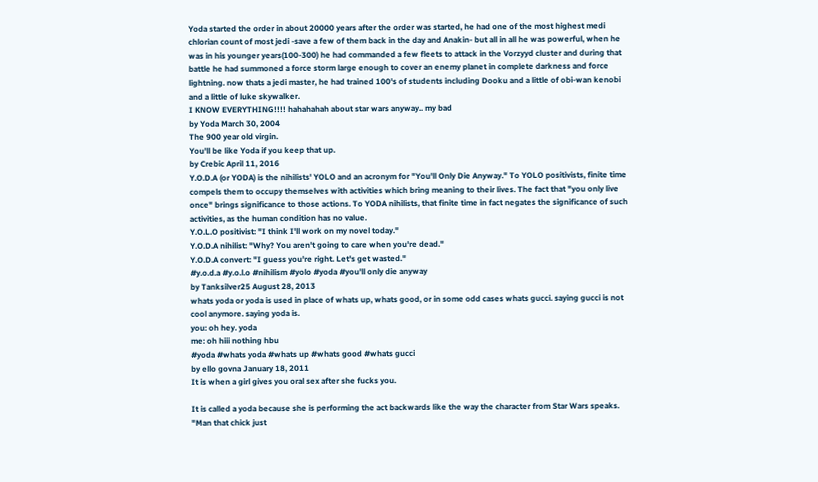Yoda started the order in about 20000 years after the order was started, he had one of the most highest medi chlorian count of most jedi -save a few of them back in the day and Anakin- but all in all he was powerful, when he was in his younger years(100-300) he had commanded a few fleets to attack in the Vorzyyd cluster and during that battle he had summoned a force storm large enough to cover an enemy planet in complete darkness and force lightning. now thats a jedi master, he had trained 100's of students including Dooku and a little of obi-wan kenobi and a little of luke skywalker.
I KNOW EVERYTHING!!!! hahahahah about star wars anyway.. my bad
by Yoda March 30, 2004
The 900 year old virgin.
You'll be like Yoda if you keep that up.
by Crebic April 11, 2016
Y.O.D.A (or YODA) is the nihilists' YOLO and an acronym for "You'll Only Die Anyway." To YOLO positivists, finite time compels them to occupy themselves with activities which bring meaning to their lives. The fact that "you only live once" brings significance to those actions. To YODA nihilists, that finite time in fact negates the significance of such activities, as the human condition has no value.
Y.O.L.O positivist: "I think I'll work on my novel today."
Y.O.D.A nihilist: "Why? You aren't going to care when you're dead."
Y.O.D.A convert: "I guess you're right. Let's get wasted."
#y.o.d.a #y.o.l.o #nihilism #yolo #yoda #you'll only die anyway
by Tanksilver25 August 28, 2013
whats yoda or yoda is used in place of whats up, whats good, or in some odd cases whats gucci. saying gucci is not cool anymore. saying yoda is.
you: oh hey. yoda
me: oh hiii nothing hbu
#yoda #whats yoda #whats up #whats good #whats gucci
by ello govna January 18, 2011
It is when a girl gives you oral sex after she fucks you.

It is called a yoda because she is performing the act backwards like the way the character from Star Wars speaks.
"Man that chick just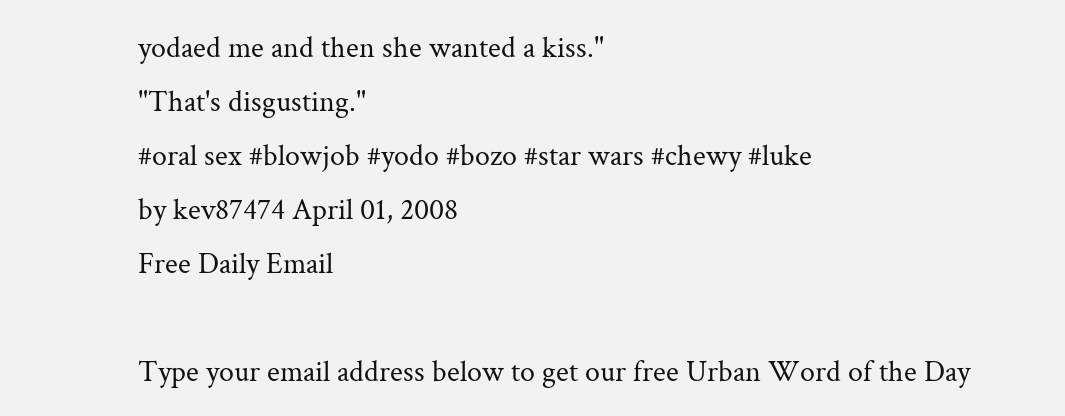yodaed me and then she wanted a kiss."
"That's disgusting."
#oral sex #blowjob #yodo #bozo #star wars #chewy #luke
by kev87474 April 01, 2008
Free Daily Email

Type your email address below to get our free Urban Word of the Day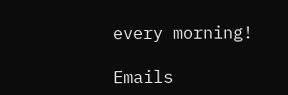every morning!

Emails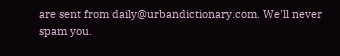are sent from daily@urbandictionary.com. We'll never spam you.